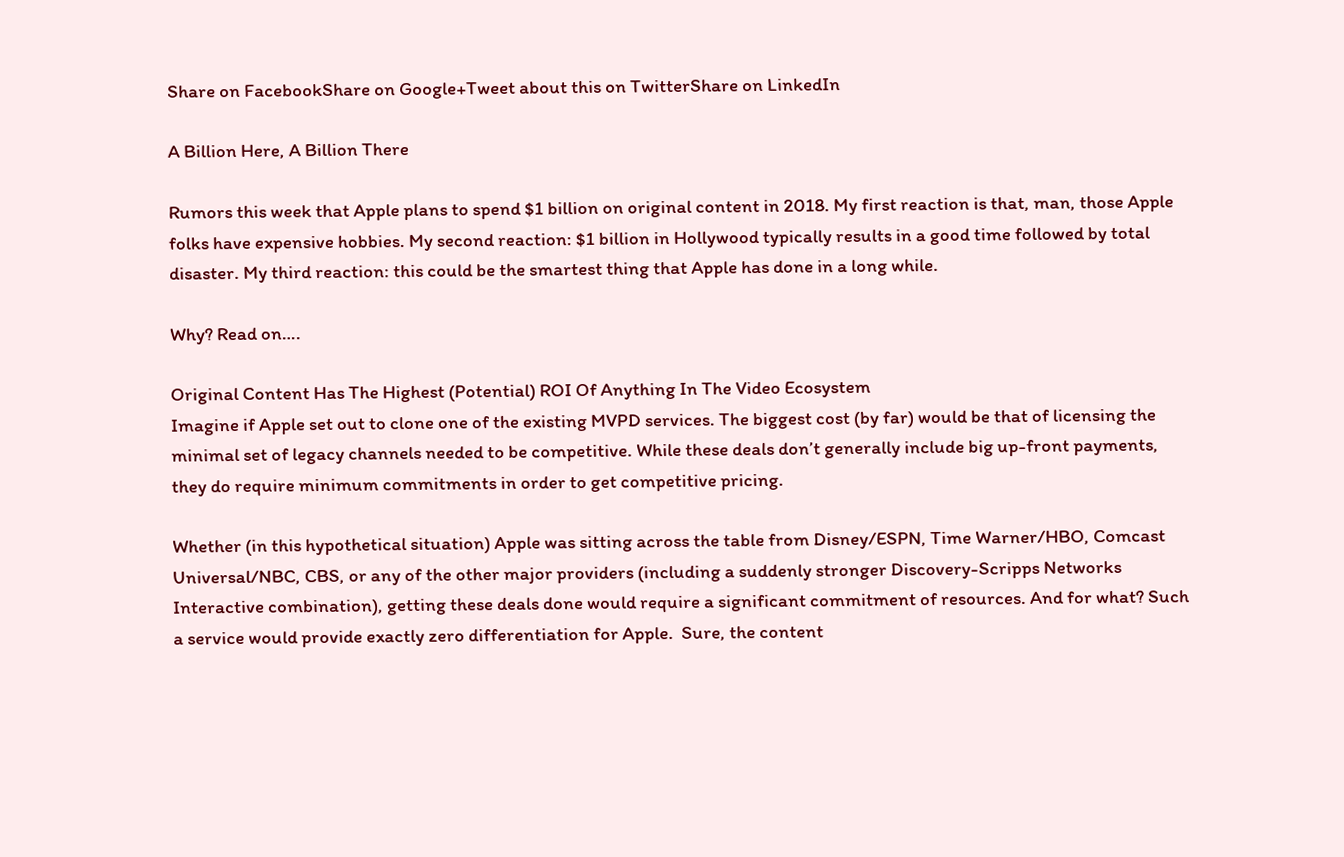Share on FacebookShare on Google+Tweet about this on TwitterShare on LinkedIn

A Billion Here, A Billion There

Rumors this week that Apple plans to spend $1 billion on original content in 2018. My first reaction is that, man, those Apple folks have expensive hobbies. My second reaction: $1 billion in Hollywood typically results in a good time followed by total disaster. My third reaction: this could be the smartest thing that Apple has done in a long while.

Why? Read on….

Original Content Has The Highest (Potential) ROI Of Anything In The Video Ecosystem
Imagine if Apple set out to clone one of the existing MVPD services. The biggest cost (by far) would be that of licensing the minimal set of legacy channels needed to be competitive. While these deals don’t generally include big up-front payments, they do require minimum commitments in order to get competitive pricing.

Whether (in this hypothetical situation) Apple was sitting across the table from Disney/ESPN, Time Warner/HBO, Comcast Universal/NBC, CBS, or any of the other major providers (including a suddenly stronger Discovery-Scripps Networks Interactive combination), getting these deals done would require a significant commitment of resources. And for what? Such a service would provide exactly zero differentiation for Apple.  Sure, the content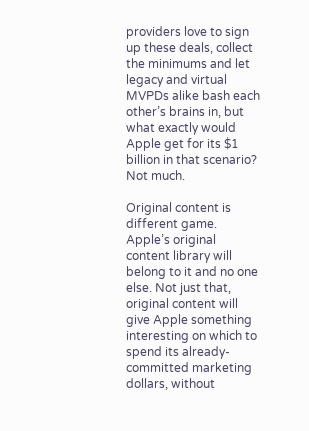providers love to sign up these deals, collect the minimums and let legacy and virtual MVPDs alike bash each other’s brains in, but what exactly would Apple get for its $1 billion in that scenario? Not much.

Original content is different game. Apple’s original content library will belong to it and no one else. Not just that, original content will give Apple something interesting on which to spend its already-committed marketing dollars, without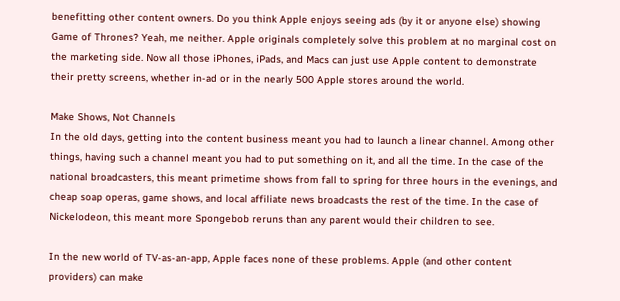benefitting other content owners. Do you think Apple enjoys seeing ads (by it or anyone else) showing Game of Thrones? Yeah, me neither. Apple originals completely solve this problem at no marginal cost on the marketing side. Now all those iPhones, iPads, and Macs can just use Apple content to demonstrate their pretty screens, whether in-ad or in the nearly 500 Apple stores around the world.

Make Shows, Not Channels
In the old days, getting into the content business meant you had to launch a linear channel. Among other things, having such a channel meant you had to put something on it, and all the time. In the case of the national broadcasters, this meant primetime shows from fall to spring for three hours in the evenings, and cheap soap operas, game shows, and local affiliate news broadcasts the rest of the time. In the case of Nickelodeon, this meant more Spongebob reruns than any parent would their children to see.

In the new world of TV-as-an-app, Apple faces none of these problems. Apple (and other content providers) can make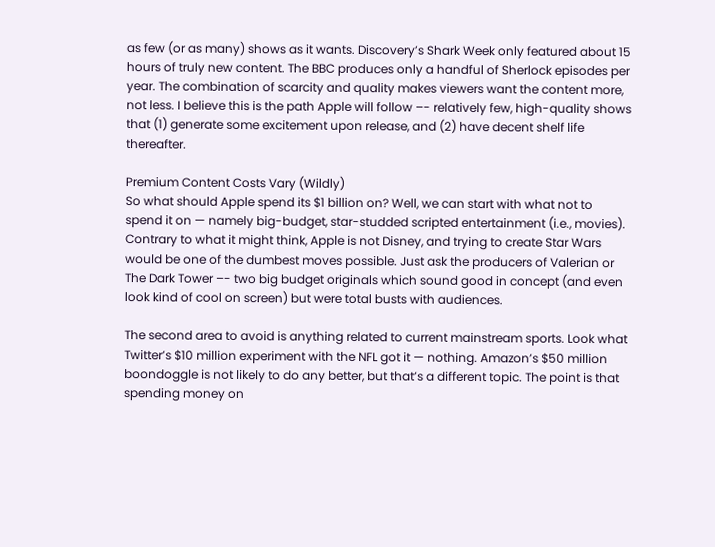as few (or as many) shows as it wants. Discovery’s Shark Week only featured about 15 hours of truly new content. The BBC produces only a handful of Sherlock episodes per year. The combination of scarcity and quality makes viewers want the content more, not less. I believe this is the path Apple will follow –- relatively few, high-quality shows that (1) generate some excitement upon release, and (2) have decent shelf life thereafter.

Premium Content Costs Vary (Wildly)
So what should Apple spend its $1 billion on? Well, we can start with what not to spend it on — namely big-budget, star-studded scripted entertainment (i.e., movies). Contrary to what it might think, Apple is not Disney, and trying to create Star Wars would be one of the dumbest moves possible. Just ask the producers of Valerian or The Dark Tower –- two big budget originals which sound good in concept (and even look kind of cool on screen) but were total busts with audiences.

The second area to avoid is anything related to current mainstream sports. Look what Twitter’s $10 million experiment with the NFL got it — nothing. Amazon’s $50 million boondoggle is not likely to do any better, but that’s a different topic. The point is that spending money on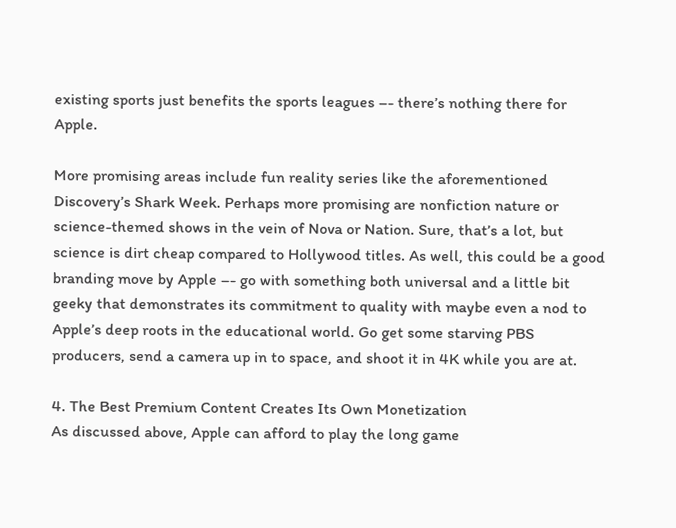existing sports just benefits the sports leagues –- there’s nothing there for Apple.

More promising areas include fun reality series like the aforementioned Discovery’s Shark Week. Perhaps more promising are nonfiction nature or science-themed shows in the vein of Nova or Nation. Sure, that’s a lot, but science is dirt cheap compared to Hollywood titles. As well, this could be a good branding move by Apple –- go with something both universal and a little bit geeky that demonstrates its commitment to quality with maybe even a nod to Apple’s deep roots in the educational world. Go get some starving PBS producers, send a camera up in to space, and shoot it in 4K while you are at.

4. The Best Premium Content Creates Its Own Monetization
As discussed above, Apple can afford to play the long game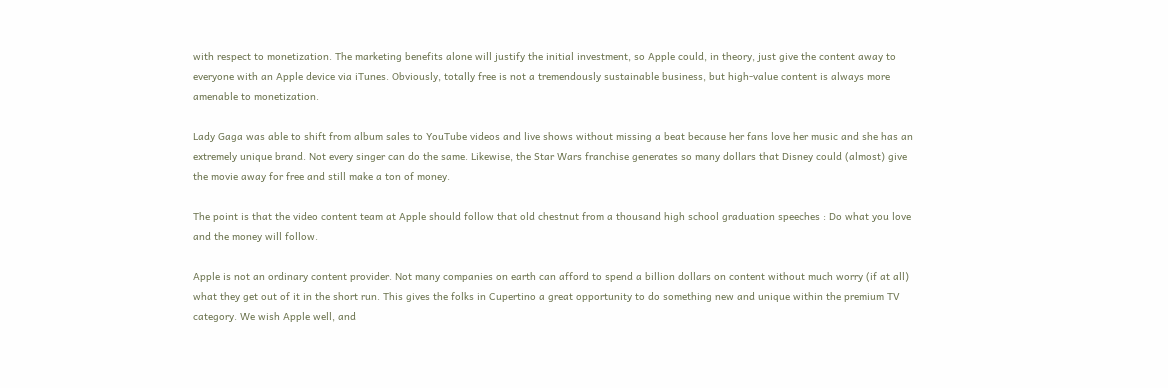with respect to monetization. The marketing benefits alone will justify the initial investment, so Apple could, in theory, just give the content away to everyone with an Apple device via iTunes. Obviously, totally free is not a tremendously sustainable business, but high-value content is always more amenable to monetization.

Lady Gaga was able to shift from album sales to YouTube videos and live shows without missing a beat because her fans love her music and she has an extremely unique brand. Not every singer can do the same. Likewise, the Star Wars franchise generates so many dollars that Disney could (almost) give the movie away for free and still make a ton of money.

The point is that the video content team at Apple should follow that old chestnut from a thousand high school graduation speeches : Do what you love and the money will follow.

Apple is not an ordinary content provider. Not many companies on earth can afford to spend a billion dollars on content without much worry (if at all) what they get out of it in the short run. This gives the folks in Cupertino a great opportunity to do something new and unique within the premium TV category. We wish Apple well, and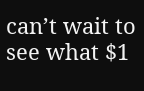can’t wait to see what $1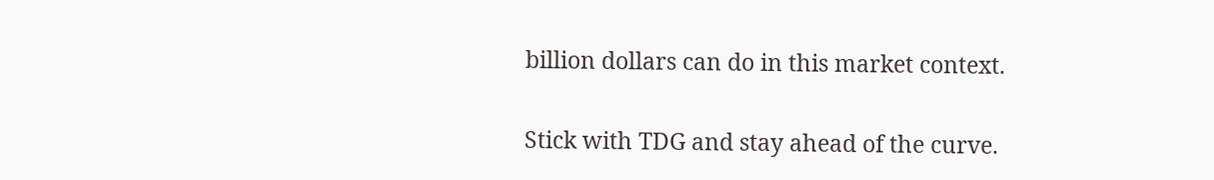billion dollars can do in this market context.

Stick with TDG and stay ahead of the curve.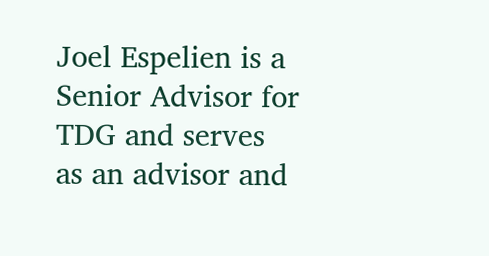Joel Espelien is a Senior Advisor for TDG and serves as an advisor and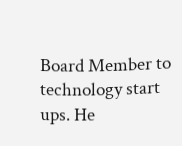Board Member to technology start ups. He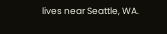lives near Seattle, WA.